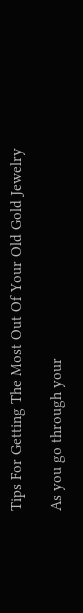Tips For Getting The Most Out Of Your Old Gold Jewelry

As you go through your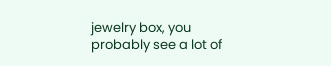jewelry box, you probably see a lot of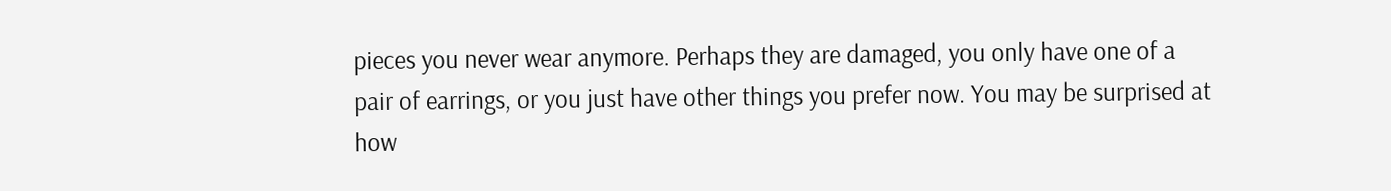pieces you never wear anymore. Perhaps they are damaged, you only have one of a pair of earrings, or you just have other things you prefer now. You may be surprised at how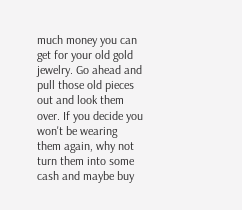much money you can get for your old gold jewelry. Go ahead and pull those old pieces out and look them over. If you decide you won't be wearing them again, why not turn them into some cash and maybe buy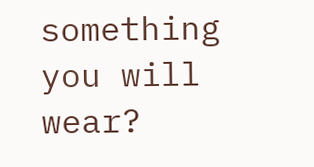something you will wear?